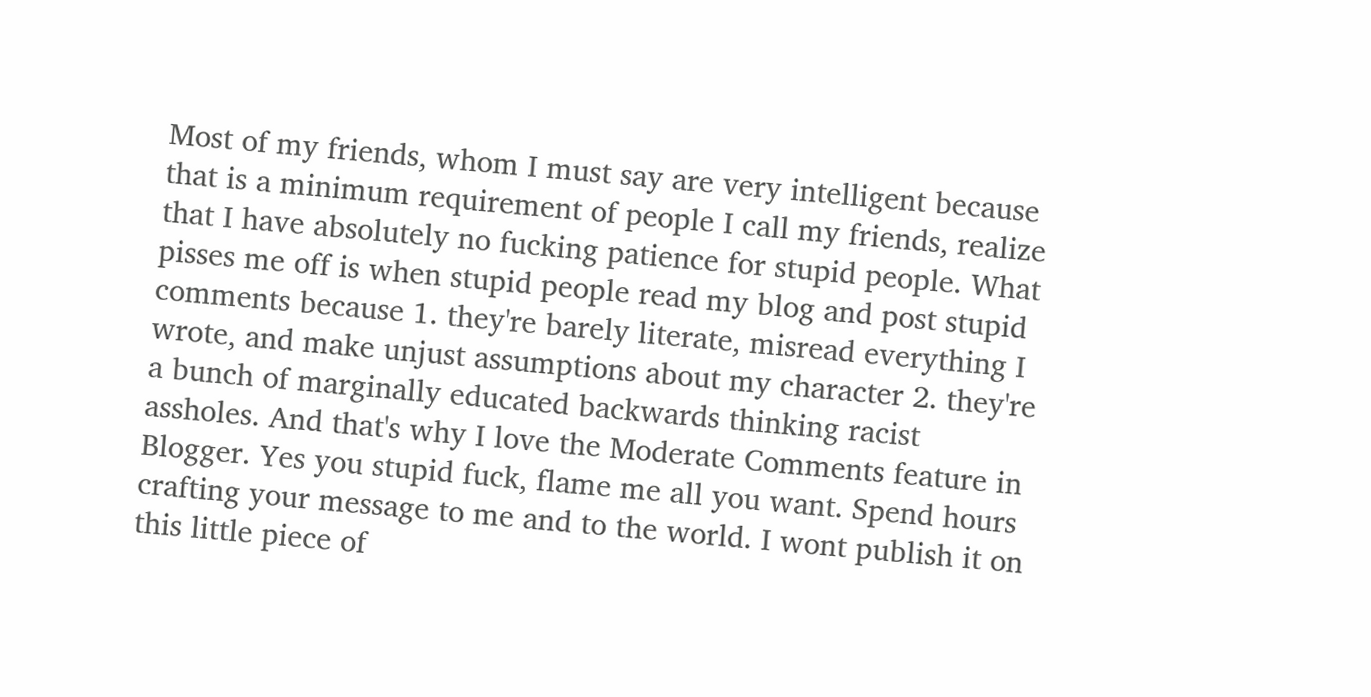Most of my friends, whom I must say are very intelligent because that is a minimum requirement of people I call my friends, realize that I have absolutely no fucking patience for stupid people. What pisses me off is when stupid people read my blog and post stupid comments because 1. they're barely literate, misread everything I wrote, and make unjust assumptions about my character 2. they're a bunch of marginally educated backwards thinking racist assholes. And that's why I love the Moderate Comments feature in Blogger. Yes you stupid fuck, flame me all you want. Spend hours crafting your message to me and to the world. I wont publish it on this little piece of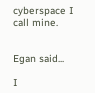cyberspace I call mine.


Egan said...

I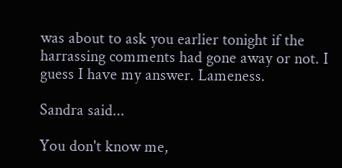was about to ask you earlier tonight if the harrassing comments had gone away or not. I guess I have my answer. Lameness.

Sandra said...

You don't know me,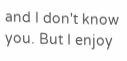and I don't know you. But I enjoy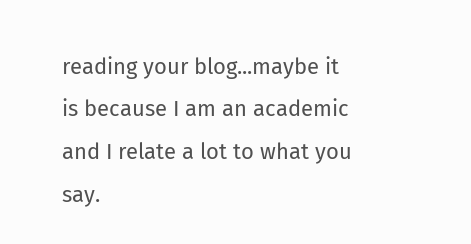reading your blog...maybe it is because I am an academic and I relate a lot to what you say.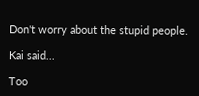Don't worry about the stupid people.

Kai said...

Too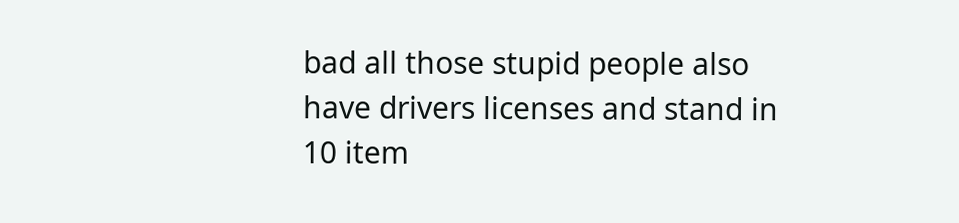bad all those stupid people also have drivers licenses and stand in 10 item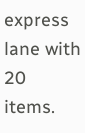express lane with 20 items.